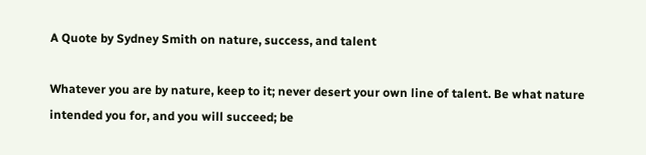A Quote by Sydney Smith on nature, success, and talent

Whatever you are by nature, keep to it; never desert your own line of talent. Be what nature intended you for, and you will succeed; be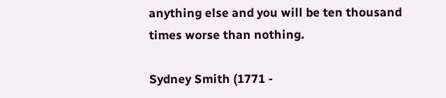anything else and you will be ten thousand times worse than nothing.

Sydney Smith (1771 -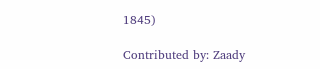1845)

Contributed by: Zaady